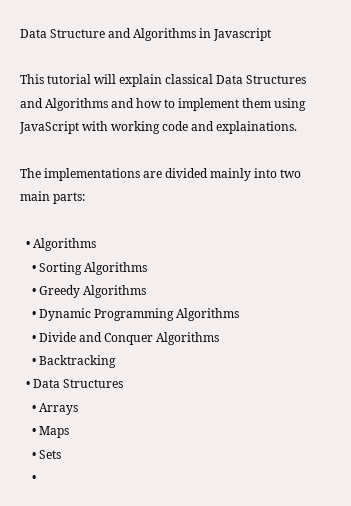Data Structure and Algorithms in Javascript

This tutorial will explain classical Data Structures and Algorithms and how to implement them using JavaScript with working code and explainations.

The implementations are divided mainly into two main parts:

  • Algorithms
    • Sorting Algorithms
    • Greedy Algorithms
    • Dynamic Programming Algorithms
    • Divide and Conquer Algorithms
    • Backtracking
  • Data Structures
    • Arrays
    • Maps
    • Sets
    •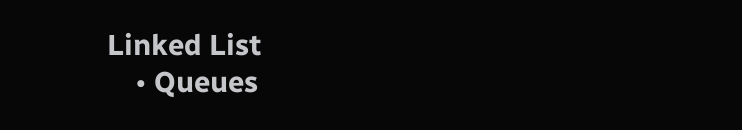Linked List
    • Queues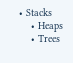• Stacks
    • Heaps
    • Trees